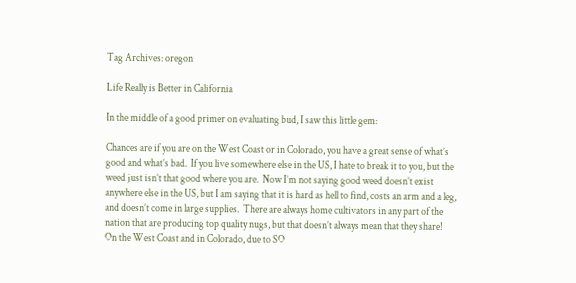Tag Archives: oregon

Life Really is Better in California

In the middle of a good primer on evaluating bud, I saw this little gem:

Chances are if you are on the West Coast or in Colorado, you have a great sense of what’s good and what’s bad.  If you live somewhere else in the US, I hate to break it to you, but the weed just isn’t that good where you are.  Now I’m not saying good weed doesn’t exist anywhere else in the US, but I am saying that it is hard as hell to find, costs an arm and a leg, and doesn’t come in large supplies.  There are always home cultivators in any part of the nation that are producing top quality nugs, but that doesn’t always mean that they share!  On the West Coast and in Colorado, due to SO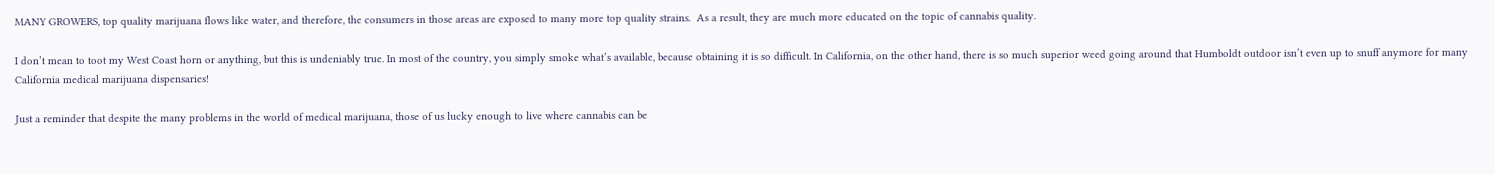MANY GROWERS, top quality marijuana flows like water, and therefore, the consumers in those areas are exposed to many more top quality strains.  As a result, they are much more educated on the topic of cannabis quality.

I don’t mean to toot my West Coast horn or anything, but this is undeniably true. In most of the country, you simply smoke what’s available, because obtaining it is so difficult. In California, on the other hand, there is so much superior weed going around that Humboldt outdoor isn’t even up to snuff anymore for many California medical marijuana dispensaries!

Just a reminder that despite the many problems in the world of medical marijuana, those of us lucky enough to live where cannabis can be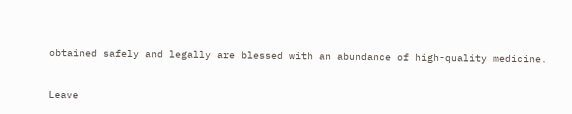obtained safely and legally are blessed with an abundance of high-quality medicine.


Leave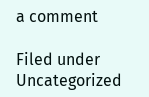a comment

Filed under Uncategorized